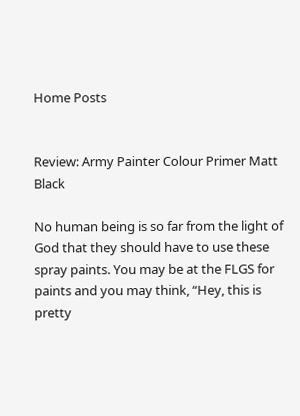Home Posts


Review: Army Painter Colour Primer Matt Black

No human being is so far from the light of God that they should have to use these spray paints. You may be at the FLGS for paints and you may think, “Hey, this is pretty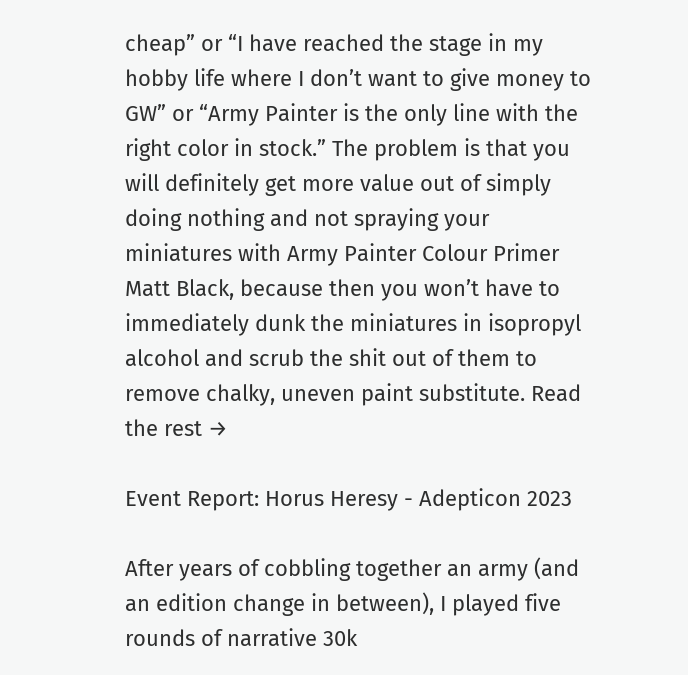cheap” or “I have reached the stage in my hobby life where I don’t want to give money to GW” or “Army Painter is the only line with the right color in stock.” The problem is that you will definitely get more value out of simply doing nothing and not spraying your miniatures with Army Painter Colour Primer Matt Black, because then you won’t have to immediately dunk the miniatures in isopropyl alcohol and scrub the shit out of them to remove chalky, uneven paint substitute. Read the rest →

Event Report: Horus Heresy - Adepticon 2023

After years of cobbling together an army (and an edition change in between), I played five rounds of narrative 30k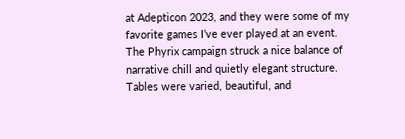at Adepticon 2023, and they were some of my favorite games I’ve ever played at an event. The Phyrix campaign struck a nice balance of narrative chill and quietly elegant structure. Tables were varied, beautiful, and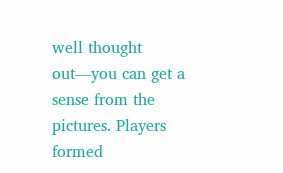well thought out—you can get a sense from the pictures. Players formed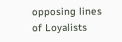opposing lines of Loyalists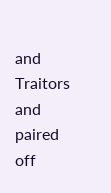and Traitors and paired off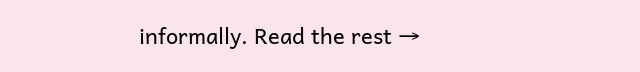informally. Read the rest →